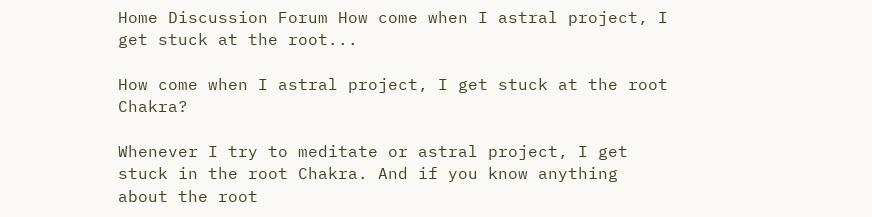Home Discussion Forum How come when I astral project, I get stuck at the root...

How come when I astral project, I get stuck at the root Chakra?

Whenever I try to meditate or astral project, I get stuck in the root Chakra. And if you know anything about the root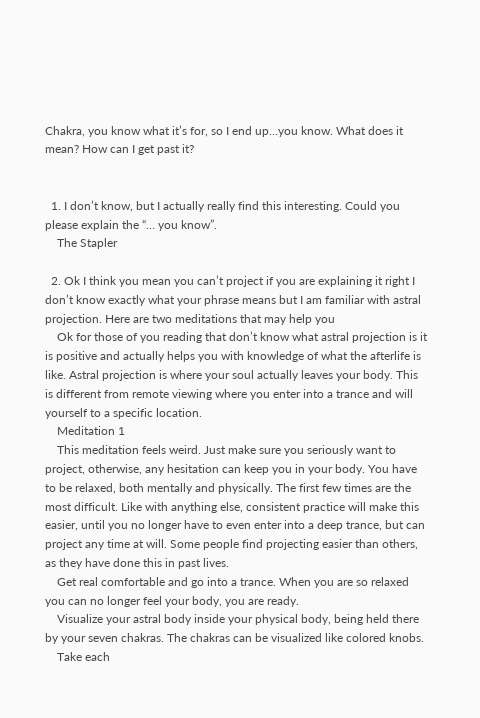Chakra, you know what it’s for, so I end up…you know. What does it mean? How can I get past it?


  1. I don’t know, but I actually really find this interesting. Could you please explain the “… you know”.
    The Stapler

  2. Ok I think you mean you can’t project if you are explaining it right I don’t know exactly what your phrase means but I am familiar with astral projection. Here are two meditations that may help you
    Ok for those of you reading that don’t know what astral projection is it is positive and actually helps you with knowledge of what the afterlife is like. Astral projection is where your soul actually leaves your body. This is different from remote viewing where you enter into a trance and will yourself to a specific location.
    Meditation 1
    This meditation feels weird. Just make sure you seriously want to project, otherwise, any hesitation can keep you in your body. You have to be relaxed, both mentally and physically. The first few times are the most difficult. Like with anything else, consistent practice will make this easier, until you no longer have to even enter into a deep trance, but can project any time at will. Some people find projecting easier than others, as they have done this in past lives.
    Get real comfortable and go into a trance. When you are so relaxed you can no longer feel your body, you are ready.
    Visualize your astral body inside your physical body, being held there by your seven chakras. The chakras can be visualized like colored knobs.
    Take each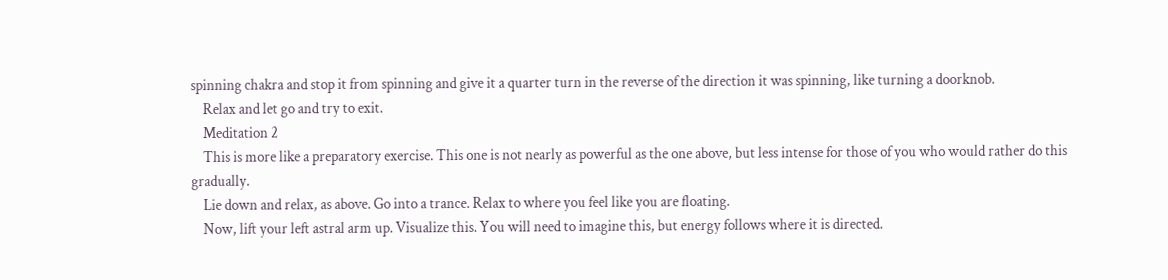spinning chakra and stop it from spinning and give it a quarter turn in the reverse of the direction it was spinning, like turning a doorknob.
    Relax and let go and try to exit.
    Meditation 2
    This is more like a preparatory exercise. This one is not nearly as powerful as the one above, but less intense for those of you who would rather do this gradually.
    Lie down and relax, as above. Go into a trance. Relax to where you feel like you are floating.
    Now, lift your left astral arm up. Visualize this. You will need to imagine this, but energy follows where it is directed.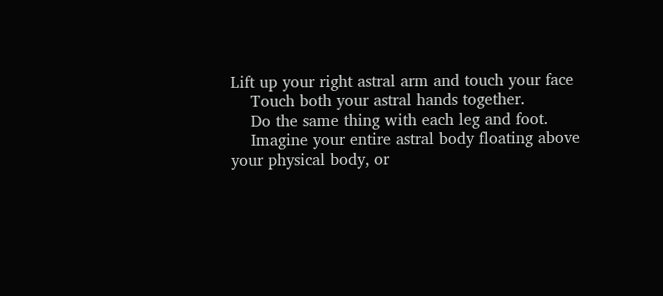Lift up your right astral arm and touch your face
    Touch both your astral hands together.
    Do the same thing with each leg and foot.
    Imagine your entire astral body floating above your physical body, or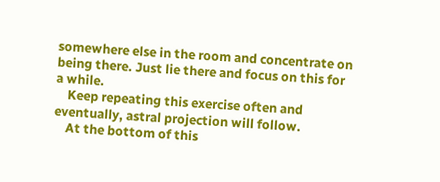somewhere else in the room and concentrate on being there. Just lie there and focus on this for a while.
    Keep repeating this exercise often and eventually, astral projection will follow.
    At the bottom of this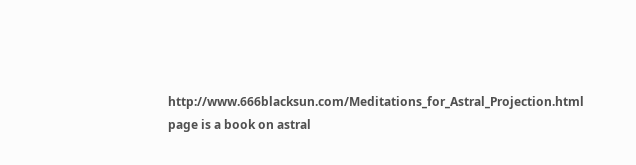http://www.666blacksun.com/Meditations_for_Astral_Projection.html page is a book on astral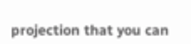projection that you can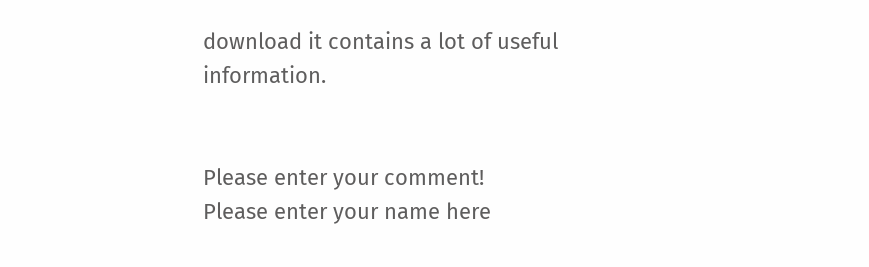download it contains a lot of useful information.


Please enter your comment!
Please enter your name here